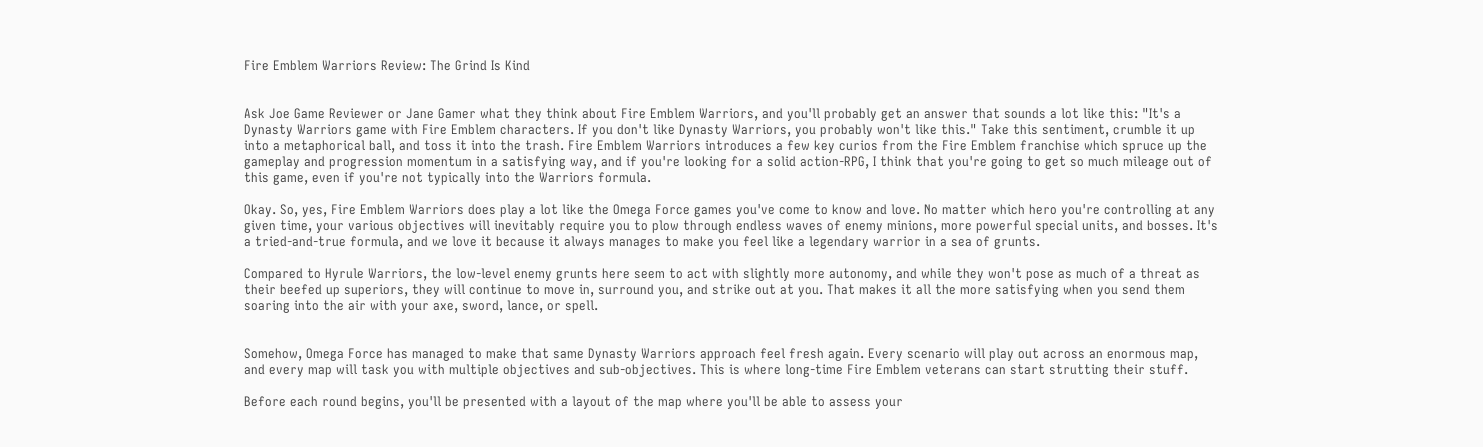Fire Emblem Warriors Review: The Grind Is Kind


Ask Joe Game Reviewer or Jane Gamer what they think about Fire Emblem Warriors, and you'll probably get an answer that sounds a lot like this: "It's a Dynasty Warriors game with Fire Emblem characters. If you don't like Dynasty Warriors, you probably won't like this." Take this sentiment, crumble it up into a metaphorical ball, and toss it into the trash. Fire Emblem Warriors introduces a few key curios from the Fire Emblem franchise which spruce up the gameplay and progression momentum in a satisfying way, and if you're looking for a solid action-RPG, I think that you're going to get so much mileage out of this game, even if you're not typically into the Warriors formula.

Okay. So, yes, Fire Emblem Warriors does play a lot like the Omega Force games you've come to know and love. No matter which hero you're controlling at any given time, your various objectives will inevitably require you to plow through endless waves of enemy minions, more powerful special units, and bosses. It's a tried-and-true formula, and we love it because it always manages to make you feel like a legendary warrior in a sea of grunts.

Compared to Hyrule Warriors, the low-level enemy grunts here seem to act with slightly more autonomy, and while they won't pose as much of a threat as their beefed up superiors, they will continue to move in, surround you, and strike out at you. That makes it all the more satisfying when you send them soaring into the air with your axe, sword, lance, or spell.


Somehow, Omega Force has managed to make that same Dynasty Warriors approach feel fresh again. Every scenario will play out across an enormous map, and every map will task you with multiple objectives and sub-objectives. This is where long-time Fire Emblem veterans can start strutting their stuff.

Before each round begins, you'll be presented with a layout of the map where you'll be able to assess your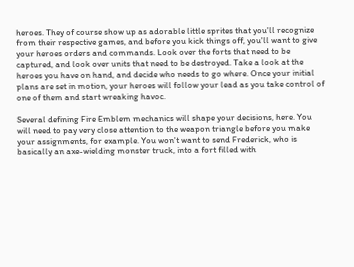heroes. They of course show up as adorable little sprites that you'll recognize from their respective games, and before you kick things off, you'll want to give your heroes orders and commands. Look over the forts that need to be captured, and look over units that need to be destroyed. Take a look at the heroes you have on hand, and decide who needs to go where. Once your initial plans are set in motion, your heroes will follow your lead as you take control of one of them and start wreaking havoc.

Several defining Fire Emblem mechanics will shape your decisions, here. You will need to pay very close attention to the weapon triangle before you make your assignments, for example. You won't want to send Frederick, who is basically an axe-wielding monster truck, into a fort filled with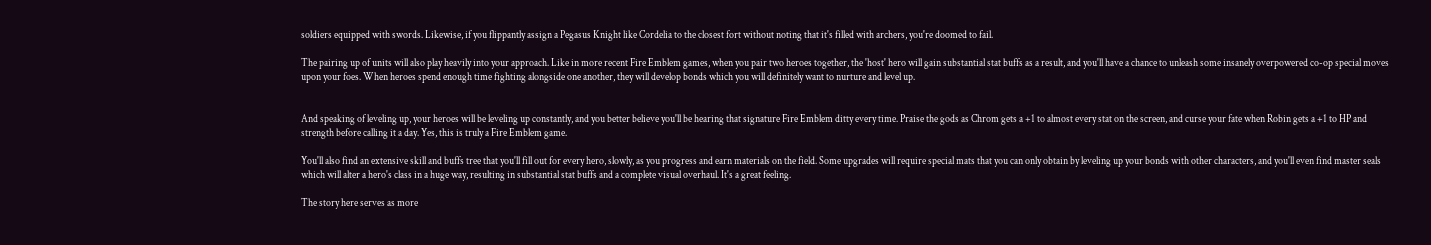soldiers equipped with swords. Likewise, if you flippantly assign a Pegasus Knight like Cordelia to the closest fort without noting that it's filled with archers, you're doomed to fail.

The pairing up of units will also play heavily into your approach. Like in more recent Fire Emblem games, when you pair two heroes together, the 'host' hero will gain substantial stat buffs as a result, and you'll have a chance to unleash some insanely overpowered co-op special moves upon your foes. When heroes spend enough time fighting alongside one another, they will develop bonds which you will definitely want to nurture and level up.


And speaking of leveling up, your heroes will be leveling up constantly, and you better believe you'll be hearing that signature Fire Emblem ditty every time. Praise the gods as Chrom gets a +1 to almost every stat on the screen, and curse your fate when Robin gets a +1 to HP and strength before calling it a day. Yes, this is truly a Fire Emblem game.

You'll also find an extensive skill and buffs tree that you'll fill out for every hero, slowly, as you progress and earn materials on the field. Some upgrades will require special mats that you can only obtain by leveling up your bonds with other characters, and you'll even find master seals which will alter a hero's class in a huge way, resulting in substantial stat buffs and a complete visual overhaul. It's a great feeling.

The story here serves as more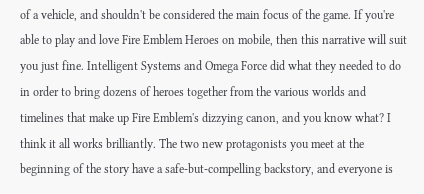of a vehicle, and shouldn't be considered the main focus of the game. If you're able to play and love Fire Emblem Heroes on mobile, then this narrative will suit you just fine. Intelligent Systems and Omega Force did what they needed to do in order to bring dozens of heroes together from the various worlds and timelines that make up Fire Emblem's dizzying canon, and you know what? I think it all works brilliantly. The two new protagonists you meet at the beginning of the story have a safe-but-compelling backstory, and everyone is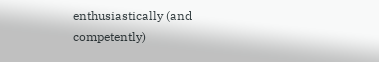enthusiastically (and competently)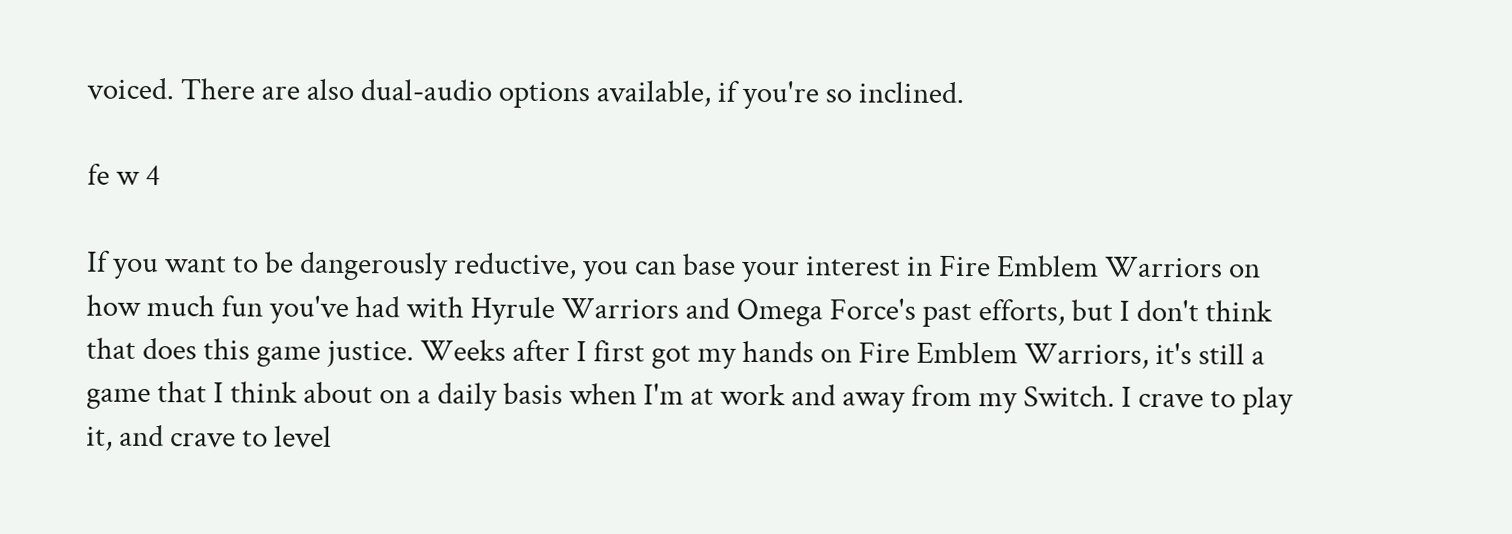voiced. There are also dual-audio options available, if you're so inclined.

fe w 4

If you want to be dangerously reductive, you can base your interest in Fire Emblem Warriors on how much fun you've had with Hyrule Warriors and Omega Force's past efforts, but I don't think that does this game justice. Weeks after I first got my hands on Fire Emblem Warriors, it's still a game that I think about on a daily basis when I'm at work and away from my Switch. I crave to play it, and crave to level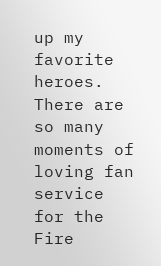up my favorite heroes. There are so many moments of loving fan service for the Fire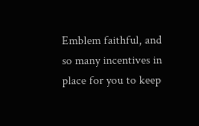Emblem faithful, and so many incentives in place for you to keep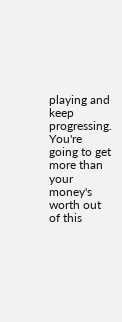playing and keep progressing. You're going to get more than your money's worth out of this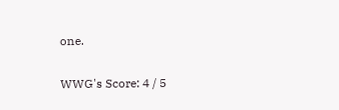one.

WWG's Score: 4 / 5